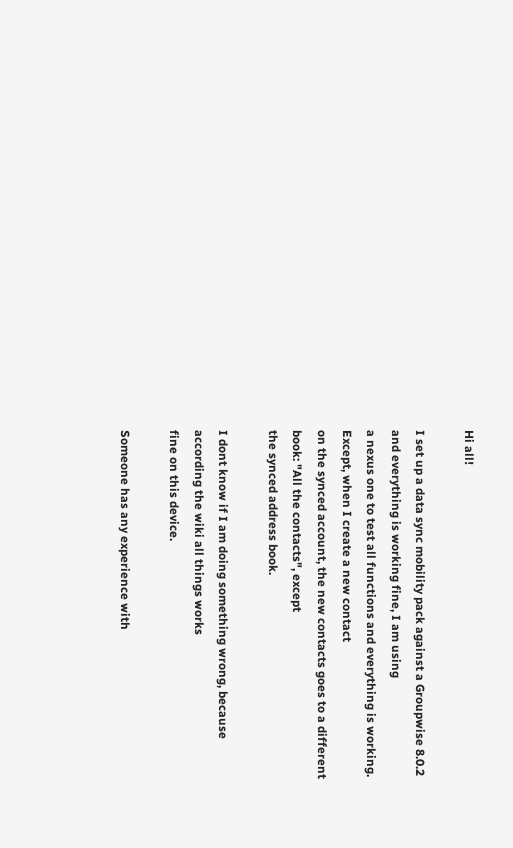Hi all!

I set up a data sync mobility pack against a Groupwise 8.0.2 and everything is working fine, I am using
a nexus one to test all functions and everything is working. Except, when I create a new contact
on the synced account, the new contacts goes to a different book: "All the contacts", except
the synced address book.

I dont know if I am doing something wrong, because according the wiki all things works
fine on this device.

Someone has any experience with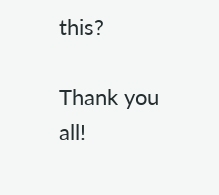this?

Thank you all!